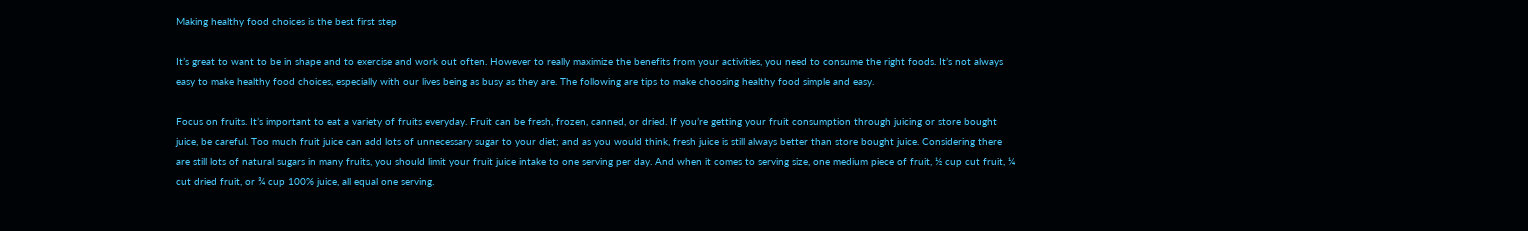Making healthy food choices is the best first step

It’s great to want to be in shape and to exercise and work out often. However to really maximize the benefits from your activities, you need to consume the right foods. It’s not always easy to make healthy food choices, especially with our lives being as busy as they are. The following are tips to make choosing healthy food simple and easy.

Focus on fruits. It’s important to eat a variety of fruits everyday. Fruit can be fresh, frozen, canned, or dried. If you’re getting your fruit consumption through juicing or store bought juice, be careful. Too much fruit juice can add lots of unnecessary sugar to your diet; and as you would think, fresh juice is still always better than store bought juice. Considering there are still lots of natural sugars in many fruits, you should limit your fruit juice intake to one serving per day. And when it comes to serving size, one medium piece of fruit, ½ cup cut fruit, ¼ cut dried fruit, or ¾ cup 100% juice, all equal one serving.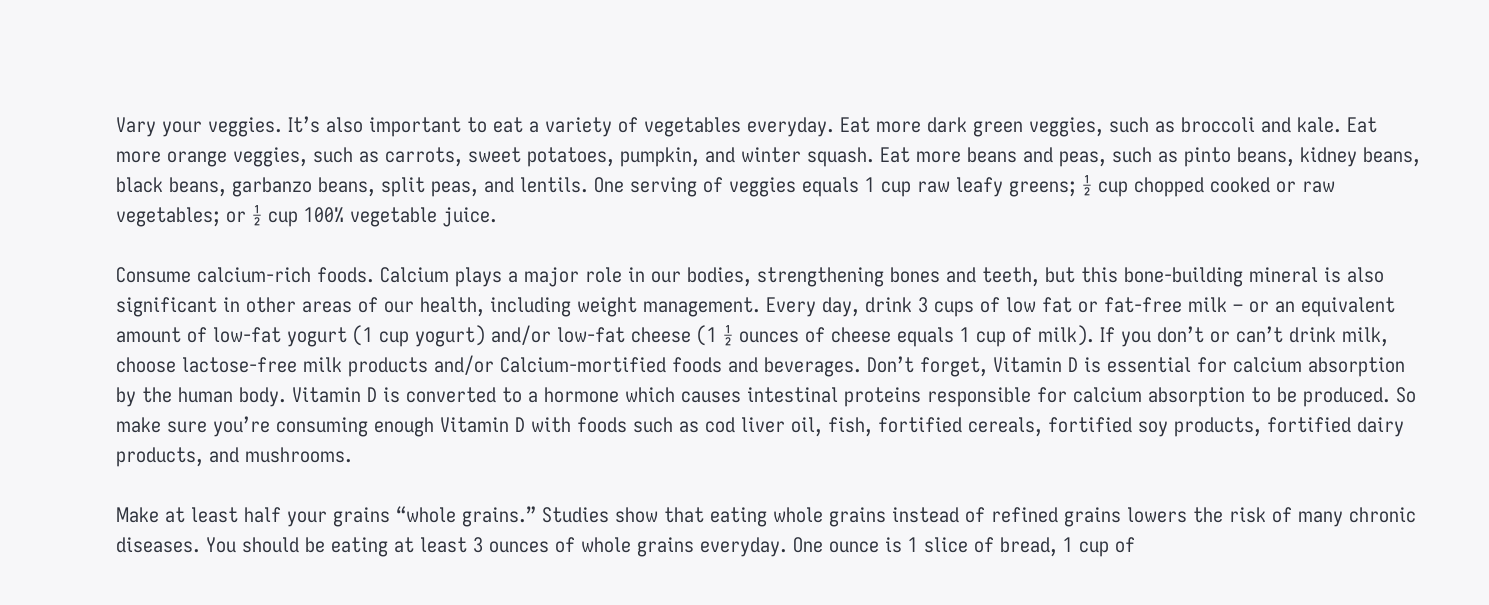Vary your veggies. It’s also important to eat a variety of vegetables everyday. Eat more dark green veggies, such as broccoli and kale. Eat more orange veggies, such as carrots, sweet potatoes, pumpkin, and winter squash. Eat more beans and peas, such as pinto beans, kidney beans, black beans, garbanzo beans, split peas, and lentils. One serving of veggies equals 1 cup raw leafy greens; ½ cup chopped cooked or raw vegetables; or ½ cup 100% vegetable juice.

Consume calcium-rich foods. Calcium plays a major role in our bodies, strengthening bones and teeth, but this bone-building mineral is also significant in other areas of our health, including weight management. Every day, drink 3 cups of low fat or fat-free milk – or an equivalent amount of low-fat yogurt (1 cup yogurt) and/or low-fat cheese (1 ½ ounces of cheese equals 1 cup of milk). If you don’t or can’t drink milk, choose lactose-free milk products and/or Calcium-mortified foods and beverages. Don’t forget, Vitamin D is essential for calcium absorption by the human body. Vitamin D is converted to a hormone which causes intestinal proteins responsible for calcium absorption to be produced. So make sure you’re consuming enough Vitamin D with foods such as cod liver oil, fish, fortified cereals, fortified soy products, fortified dairy products, and mushrooms.

Make at least half your grains “whole grains.” Studies show that eating whole grains instead of refined grains lowers the risk of many chronic diseases. You should be eating at least 3 ounces of whole grains everyday. One ounce is 1 slice of bread, 1 cup of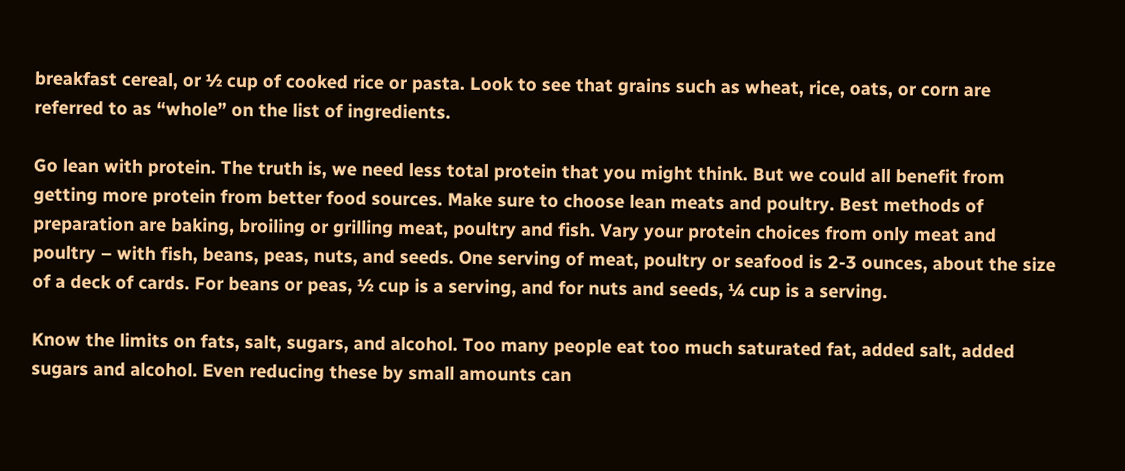breakfast cereal, or ½ cup of cooked rice or pasta. Look to see that grains such as wheat, rice, oats, or corn are referred to as “whole” on the list of ingredients.

Go lean with protein. The truth is, we need less total protein that you might think. But we could all benefit from getting more protein from better food sources. Make sure to choose lean meats and poultry. Best methods of preparation are baking, broiling or grilling meat, poultry and fish. Vary your protein choices from only meat and poultry – with fish, beans, peas, nuts, and seeds. One serving of meat, poultry or seafood is 2-3 ounces, about the size of a deck of cards. For beans or peas, ½ cup is a serving, and for nuts and seeds, ¼ cup is a serving.

Know the limits on fats, salt, sugars, and alcohol. Too many people eat too much saturated fat, added salt, added sugars and alcohol. Even reducing these by small amounts can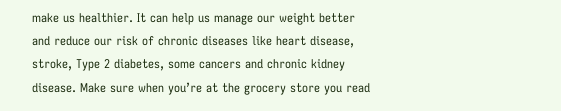make us healthier. It can help us manage our weight better and reduce our risk of chronic diseases like heart disease, stroke, Type 2 diabetes, some cancers and chronic kidney disease. Make sure when you’re at the grocery store you read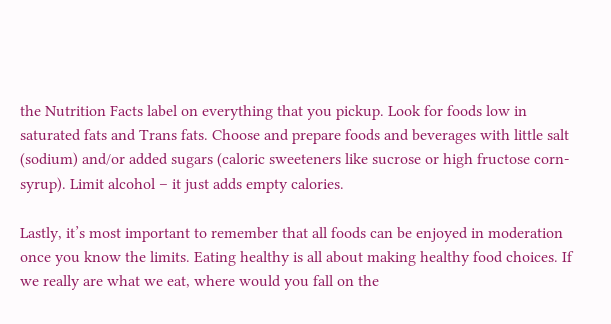the Nutrition Facts label on everything that you pickup. Look for foods low in saturated fats and Trans fats. Choose and prepare foods and beverages with little salt (sodium) and/or added sugars (caloric sweeteners like sucrose or high fructose corn- syrup). Limit alcohol – it just adds empty calories.

Lastly, it’s most important to remember that all foods can be enjoyed in moderation once you know the limits. Eating healthy is all about making healthy food choices. If we really are what we eat, where would you fall on the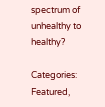spectrum of unhealthy to healthy?

Categories:   Featured,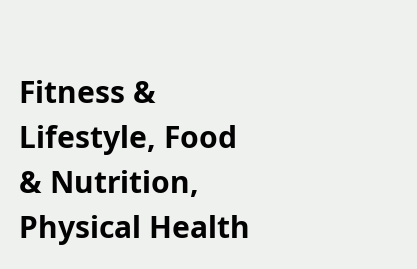Fitness & Lifestyle, Food & Nutrition, Physical Health